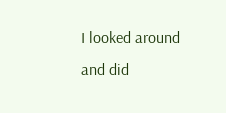I looked around and did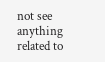not see anything related to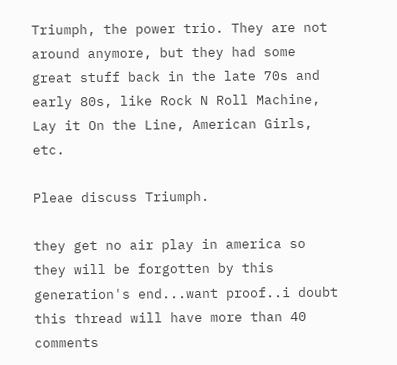Triumph, the power trio. They are not around anymore, but they had some great stuff back in the late 70s and early 80s, like Rock N Roll Machine, Lay it On the Line, American Girls, etc.

Pleae discuss Triumph.

they get no air play in america so they will be forgotten by this generation's end...want proof..i doubt this thread will have more than 40 comments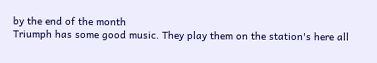by the end of the month
Triumph has some good music. They play them on the station's here all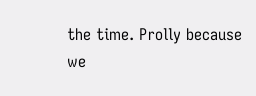the time. Prolly because we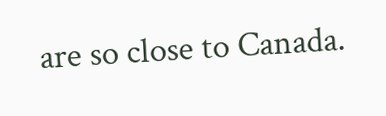are so close to Canada.